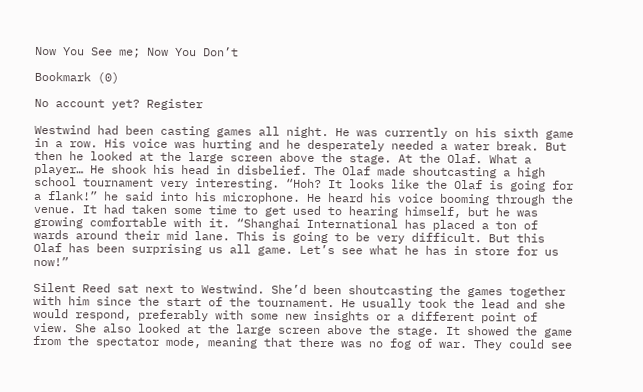Now You See me; Now You Don’t

Bookmark (0)

No account yet? Register

Westwind had been casting games all night. He was currently on his sixth game in a row. His voice was hurting and he desperately needed a water break. But then he looked at the large screen above the stage. At the Olaf. What a player… He shook his head in disbelief. The Olaf made shoutcasting a high school tournament very interesting. “Hoh? It looks like the Olaf is going for a flank!” he said into his microphone. He heard his voice booming through the venue. It had taken some time to get used to hearing himself, but he was growing comfortable with it. “Shanghai International has placed a ton of wards around their mid lane. This is going to be very difficult. But this Olaf has been surprising us all game. Let’s see what he has in store for us now!”

Silent Reed sat next to Westwind. She’d been shoutcasting the games together with him since the start of the tournament. He usually took the lead and she would respond, preferably with some new insights or a different point of view. She also looked at the large screen above the stage. It showed the game from the spectator mode, meaning that there was no fog of war. They could see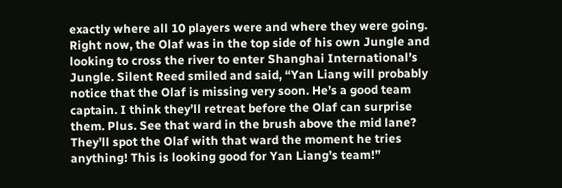exactly where all 10 players were and where they were going. Right now, the Olaf was in the top side of his own Jungle and looking to cross the river to enter Shanghai International’s Jungle. Silent Reed smiled and said, “Yan Liang will probably notice that the Olaf is missing very soon. He’s a good team captain. I think they’ll retreat before the Olaf can surprise them. Plus. See that ward in the brush above the mid lane? They’ll spot the Olaf with that ward the moment he tries anything! This is looking good for Yan Liang’s team!”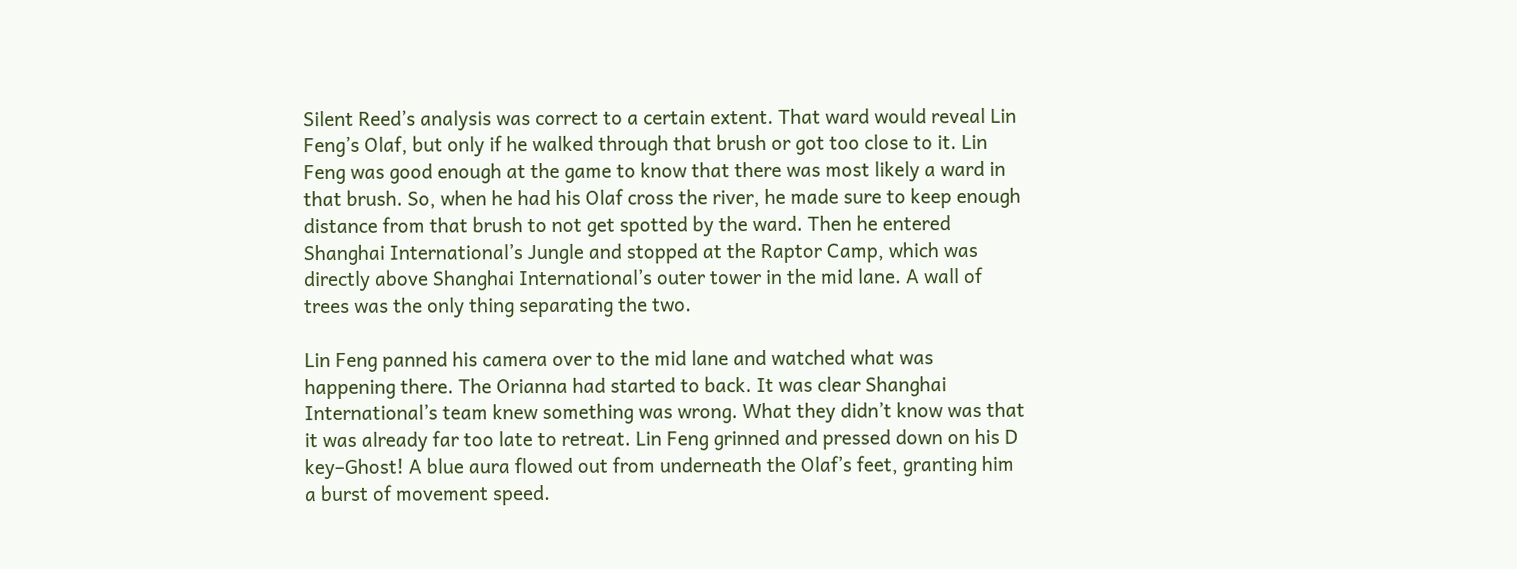Silent Reed’s analysis was correct to a certain extent. That ward would reveal Lin Feng’s Olaf, but only if he walked through that brush or got too close to it. Lin Feng was good enough at the game to know that there was most likely a ward in that brush. So, when he had his Olaf cross the river, he made sure to keep enough distance from that brush to not get spotted by the ward. Then he entered Shanghai International’s Jungle and stopped at the Raptor Camp, which was directly above Shanghai International’s outer tower in the mid lane. A wall of trees was the only thing separating the two.

Lin Feng panned his camera over to the mid lane and watched what was happening there. The Orianna had started to back. It was clear Shanghai International’s team knew something was wrong. What they didn’t know was that it was already far too late to retreat. Lin Feng grinned and pressed down on his D key–Ghost! A blue aura flowed out from underneath the Olaf’s feet, granting him a burst of movement speed.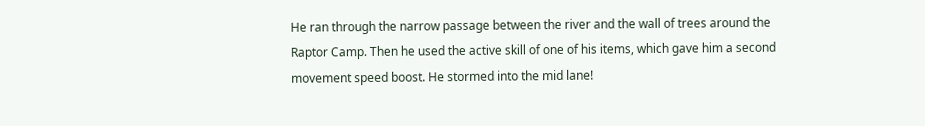He ran through the narrow passage between the river and the wall of trees around the Raptor Camp. Then he used the active skill of one of his items, which gave him a second movement speed boost. He stormed into the mid lane!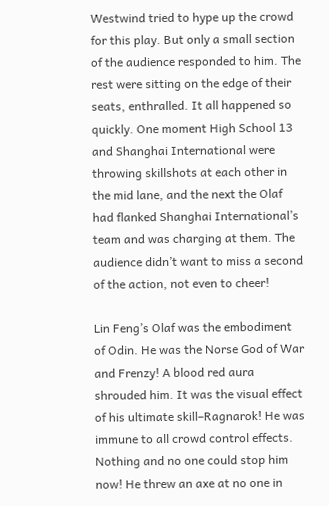Westwind tried to hype up the crowd for this play. But only a small section of the audience responded to him. The rest were sitting on the edge of their seats, enthralled. It all happened so quickly. One moment High School 13 and Shanghai International were throwing skillshots at each other in the mid lane, and the next the Olaf had flanked Shanghai International’s team and was charging at them. The audience didn’t want to miss a second of the action, not even to cheer!

Lin Feng’s Olaf was the embodiment of Odin. He was the Norse God of War and Frenzy! A blood red aura shrouded him. It was the visual effect of his ultimate skill–Ragnarok! He was immune to all crowd control effects. Nothing and no one could stop him now! He threw an axe at no one in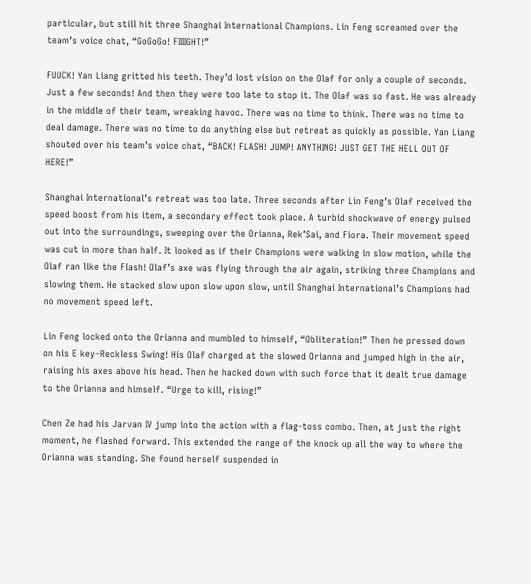particular, but still hit three Shanghai International Champions. Lin Feng screamed over the team’s voice chat, “GoGoGo! FIIIIGHT!”

FUUCK! Yan Liang gritted his teeth. They’d lost vision on the Olaf for only a couple of seconds. Just a few seconds! And then they were too late to stop it. The Olaf was so fast. He was already in the middle of their team, wreaking havoc. There was no time to think. There was no time to deal damage. There was no time to do anything else but retreat as quickly as possible. Yan Liang shouted over his team’s voice chat, “BACK! FLASH! JUMP! ANYTHING! JUST GET THE HELL OUT OF HERE!”

Shanghai International’s retreat was too late. Three seconds after Lin Feng’s Olaf received the speed boost from his item, a secondary effect took place. A turbid shockwave of energy pulsed out into the surroundings, sweeping over the Orianna, Rek’Sai, and Fiora. Their movement speed was cut in more than half. It looked as if their Champions were walking in slow motion, while the Olaf ran like the Flash! Olaf’s axe was flying through the air again, striking three Champions and slowing them. He stacked slow upon slow upon slow, until Shanghai International’s Champions had no movement speed left.

Lin Feng locked onto the Orianna and mumbled to himself, “Obliteration!” Then he pressed down on his E key–Reckless Swing! His Olaf charged at the slowed Orianna and jumped high in the air, raising his axes above his head. Then he hacked down with such force that it dealt true damage to the Orianna and himself. “Urge to kill, rising!”

Chen Ze had his Jarvan IV jump into the action with a flag-toss combo. Then, at just the right moment, he flashed forward. This extended the range of the knock up all the way to where the Orianna was standing. She found herself suspended in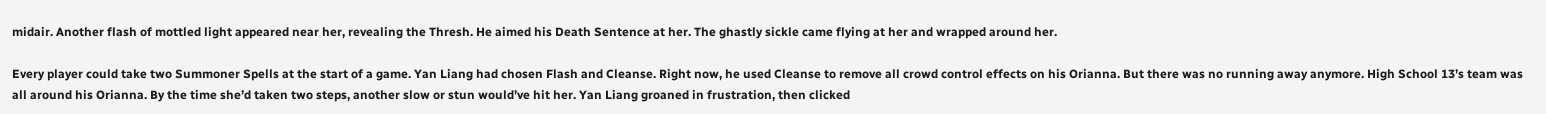midair. Another flash of mottled light appeared near her, revealing the Thresh. He aimed his Death Sentence at her. The ghastly sickle came flying at her and wrapped around her.

Every player could take two Summoner Spells at the start of a game. Yan Liang had chosen Flash and Cleanse. Right now, he used Cleanse to remove all crowd control effects on his Orianna. But there was no running away anymore. High School 13’s team was all around his Orianna. By the time she’d taken two steps, another slow or stun would’ve hit her. Yan Liang groaned in frustration, then clicked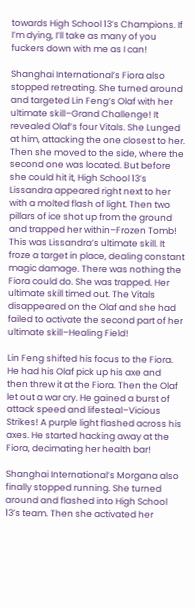towards High School 13’s Champions. If I’m dying, I’ll take as many of you fuckers down with me as I can!

Shanghai International’s Fiora also stopped retreating. She turned around and targeted Lin Feng’s Olaf with her ultimate skill–Grand Challenge! It revealed Olaf’s four Vitals. She Lunged at him, attacking the one closest to her. Then she moved to the side, where the second one was located. But before she could hit it, High School 13’s Lissandra appeared right next to her with a molted flash of light. Then two pillars of ice shot up from the ground and trapped her within–Frozen Tomb! This was Lissandra’s ultimate skill. It froze a target in place, dealing constant magic damage. There was nothing the Fiora could do. She was trapped. Her ultimate skill timed out. The Vitals disappeared on the Olaf and she had failed to activate the second part of her ultimate skill–Healing Field!

Lin Feng shifted his focus to the Fiora. He had his Olaf pick up his axe and then threw it at the Fiora. Then the Olaf let out a war cry. He gained a burst of attack speed and lifesteal–Vicious Strikes! A purple light flashed across his axes. He started hacking away at the Fiora, decimating her health bar!

Shanghai International’s Morgana also finally stopped running. She turned around and flashed into High School 13’s team. Then she activated her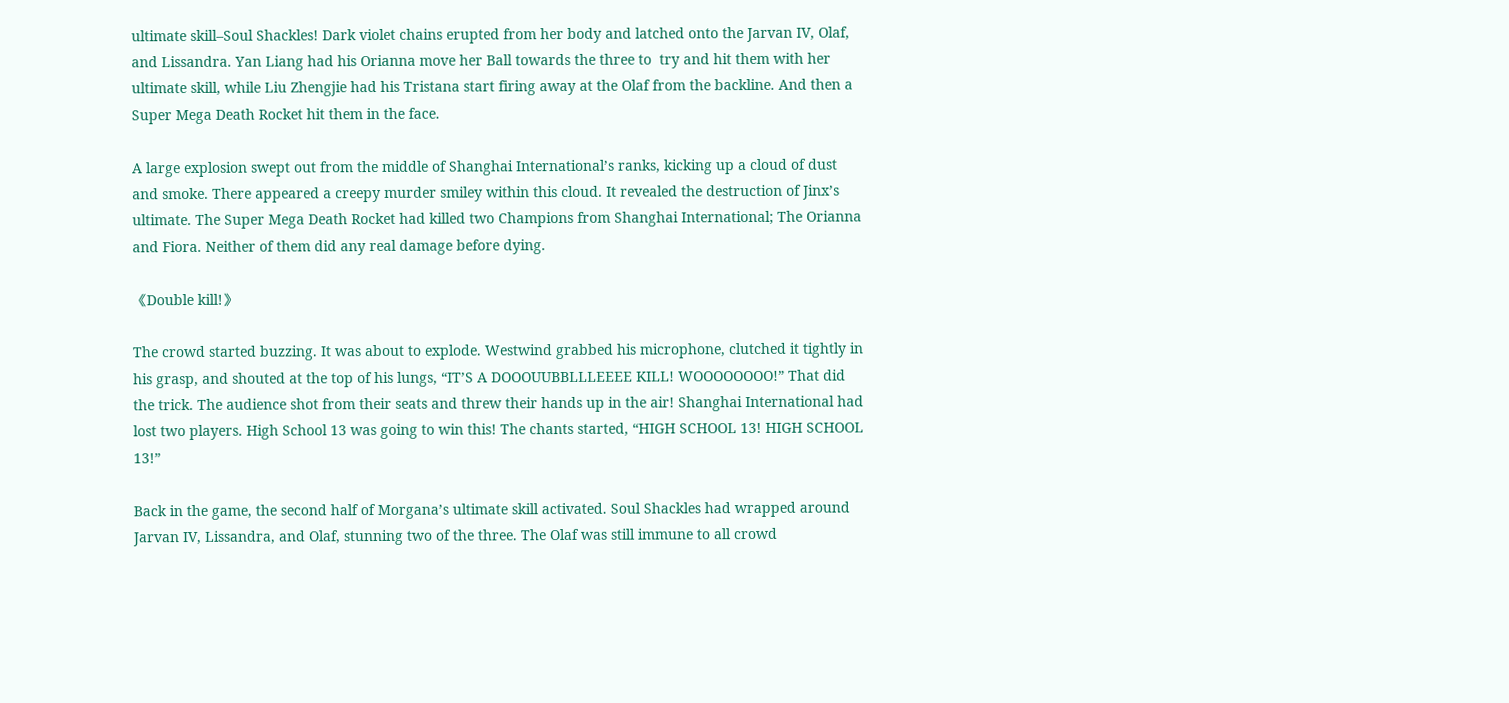ultimate skill–Soul Shackles! Dark violet chains erupted from her body and latched onto the Jarvan IV, Olaf, and Lissandra. Yan Liang had his Orianna move her Ball towards the three to  try and hit them with her ultimate skill, while Liu Zhengjie had his Tristana start firing away at the Olaf from the backline. And then a Super Mega Death Rocket hit them in the face.

A large explosion swept out from the middle of Shanghai International’s ranks, kicking up a cloud of dust and smoke. There appeared a creepy murder smiley within this cloud. It revealed the destruction of Jinx’s ultimate. The Super Mega Death Rocket had killed two Champions from Shanghai International; The Orianna and Fiora. Neither of them did any real damage before dying.

《Double kill!》

The crowd started buzzing. It was about to explode. Westwind grabbed his microphone, clutched it tightly in his grasp, and shouted at the top of his lungs, “IT’S A DOOOUUBBLLLEEEE KILL! WOOOOOOOO!” That did the trick. The audience shot from their seats and threw their hands up in the air! Shanghai International had lost two players. High School 13 was going to win this! The chants started, “HIGH SCHOOL 13! HIGH SCHOOL 13!”

Back in the game, the second half of Morgana’s ultimate skill activated. Soul Shackles had wrapped around Jarvan IV, Lissandra, and Olaf, stunning two of the three. The Olaf was still immune to all crowd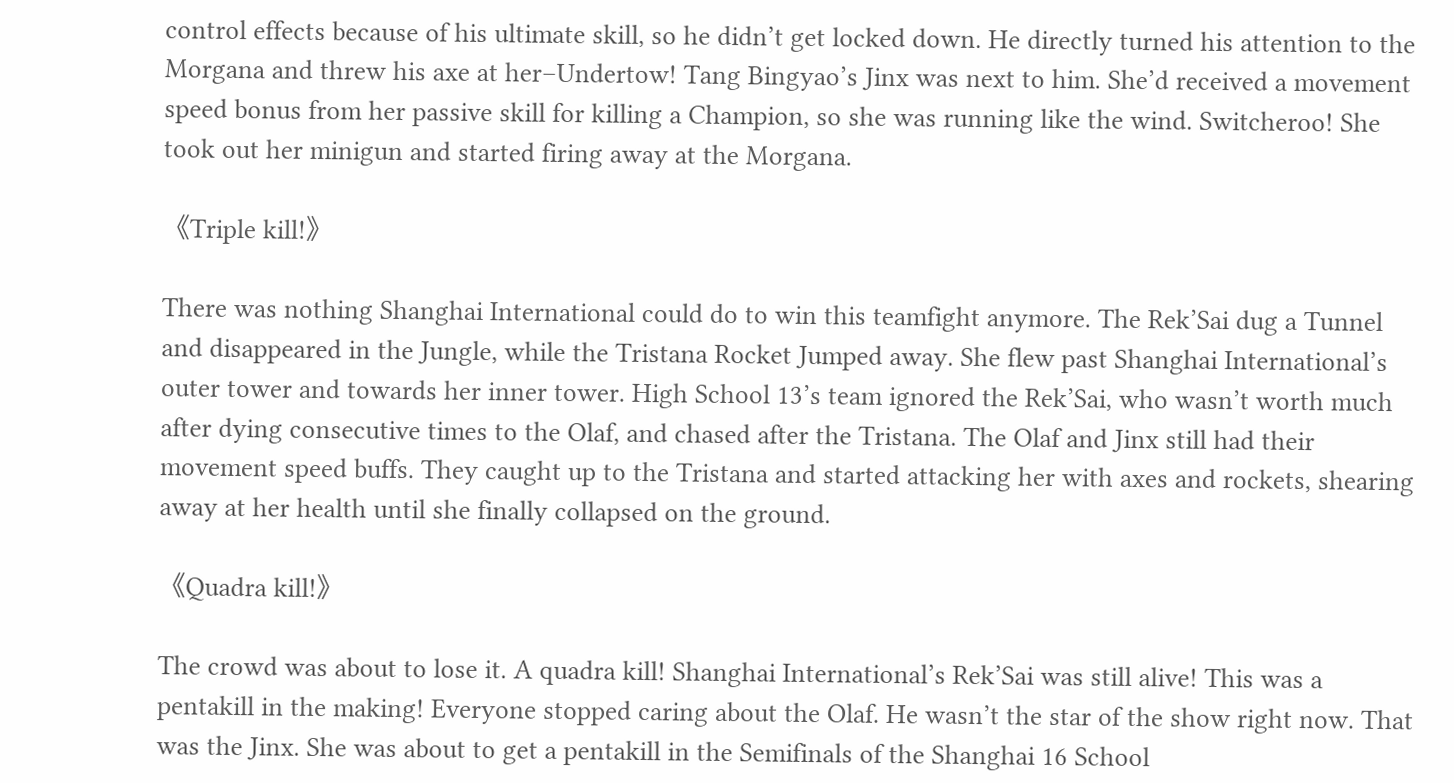control effects because of his ultimate skill, so he didn’t get locked down. He directly turned his attention to the Morgana and threw his axe at her–Undertow! Tang Bingyao’s Jinx was next to him. She’d received a movement speed bonus from her passive skill for killing a Champion, so she was running like the wind. Switcheroo! She took out her minigun and started firing away at the Morgana.

《Triple kill!》

There was nothing Shanghai International could do to win this teamfight anymore. The Rek’Sai dug a Tunnel and disappeared in the Jungle, while the Tristana Rocket Jumped away. She flew past Shanghai International’s outer tower and towards her inner tower. High School 13’s team ignored the Rek’Sai, who wasn’t worth much after dying consecutive times to the Olaf, and chased after the Tristana. The Olaf and Jinx still had their movement speed buffs. They caught up to the Tristana and started attacking her with axes and rockets, shearing away at her health until she finally collapsed on the ground.

《Quadra kill!》

The crowd was about to lose it. A quadra kill! Shanghai International’s Rek’Sai was still alive! This was a pentakill in the making! Everyone stopped caring about the Olaf. He wasn’t the star of the show right now. That was the Jinx. She was about to get a pentakill in the Semifinals of the Shanghai 16 School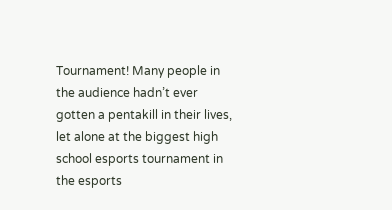Tournament! Many people in the audience hadn’t ever gotten a pentakill in their lives, let alone at the biggest high school esports tournament in the esports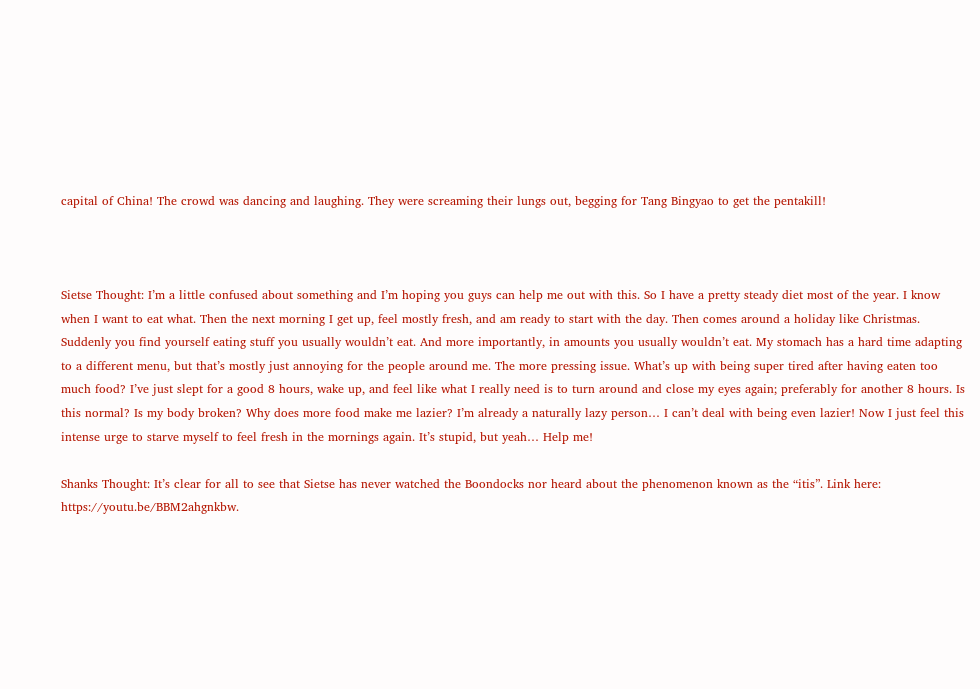capital of China! The crowd was dancing and laughing. They were screaming their lungs out, begging for Tang Bingyao to get the pentakill!



Sietse Thought: I’m a little confused about something and I’m hoping you guys can help me out with this. So I have a pretty steady diet most of the year. I know when I want to eat what. Then the next morning I get up, feel mostly fresh, and am ready to start with the day. Then comes around a holiday like Christmas. Suddenly you find yourself eating stuff you usually wouldn’t eat. And more importantly, in amounts you usually wouldn’t eat. My stomach has a hard time adapting to a different menu, but that’s mostly just annoying for the people around me. The more pressing issue. What’s up with being super tired after having eaten too much food? I’ve just slept for a good 8 hours, wake up, and feel like what I really need is to turn around and close my eyes again; preferably for another 8 hours. Is this normal? Is my body broken? Why does more food make me lazier? I’m already a naturally lazy person… I can’t deal with being even lazier! Now I just feel this intense urge to starve myself to feel fresh in the mornings again. It’s stupid, but yeah… Help me!

Shanks Thought: It’s clear for all to see that Sietse has never watched the Boondocks nor heard about the phenomenon known as the “itis”. Link here: https://youtu.be/BBM2ahgnkbw.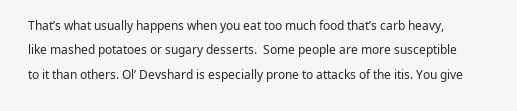That’s what usually happens when you eat too much food that’s carb heavy, like mashed potatoes or sugary desserts.  Some people are more susceptible to it than others. Ol’ Devshard is especially prone to attacks of the itis. You give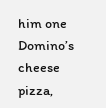him one Domino’s cheese pizza,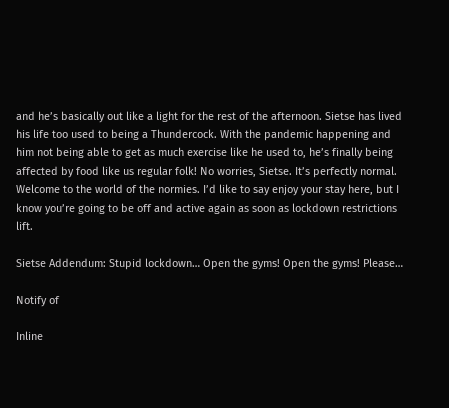and he’s basically out like a light for the rest of the afternoon. Sietse has lived his life too used to being a Thundercock. With the pandemic happening and him not being able to get as much exercise like he used to, he’s finally being affected by food like us regular folk! No worries, Sietse. It’s perfectly normal. Welcome to the world of the normies. I’d like to say enjoy your stay here, but I know you’re going to be off and active again as soon as lockdown restrictions lift.

Sietse Addendum: Stupid lockdown… Open the gyms! Open the gyms! Please…

Notify of

Inline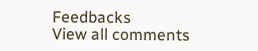Feedbacks
View all comments